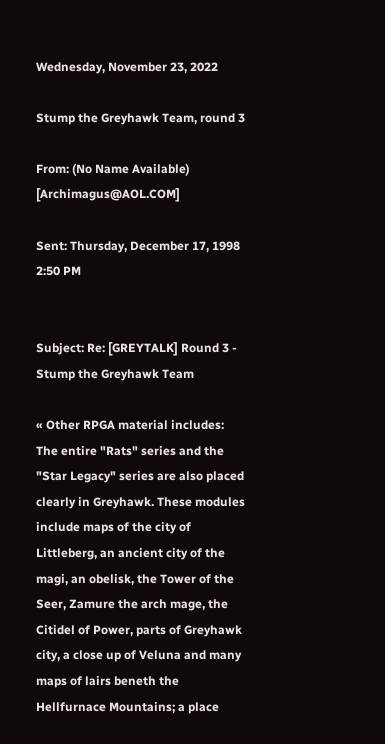Wednesday, November 23, 2022

Stump the Greyhawk Team, round 3

From: (No Name Available) [Archimagus@AOL.COM]

Sent: Thursday, December 17, 1998 2:50 PM


Subject: Re: [GREYTALK] Round 3 - Stump the Greyhawk Team

« Other RPGA material includes: The entire "Rats" series and the "Star Legacy" series are also placed clearly in Greyhawk. These modules include maps of the city of Littleberg, an ancient city of the magi, an obelisk, the Tower of the Seer, Zamure the arch mage, the Citidel of Power, parts of Greyhawk city, a close up of Veluna and many maps of lairs beneth the Hellfurnace Mountains; a place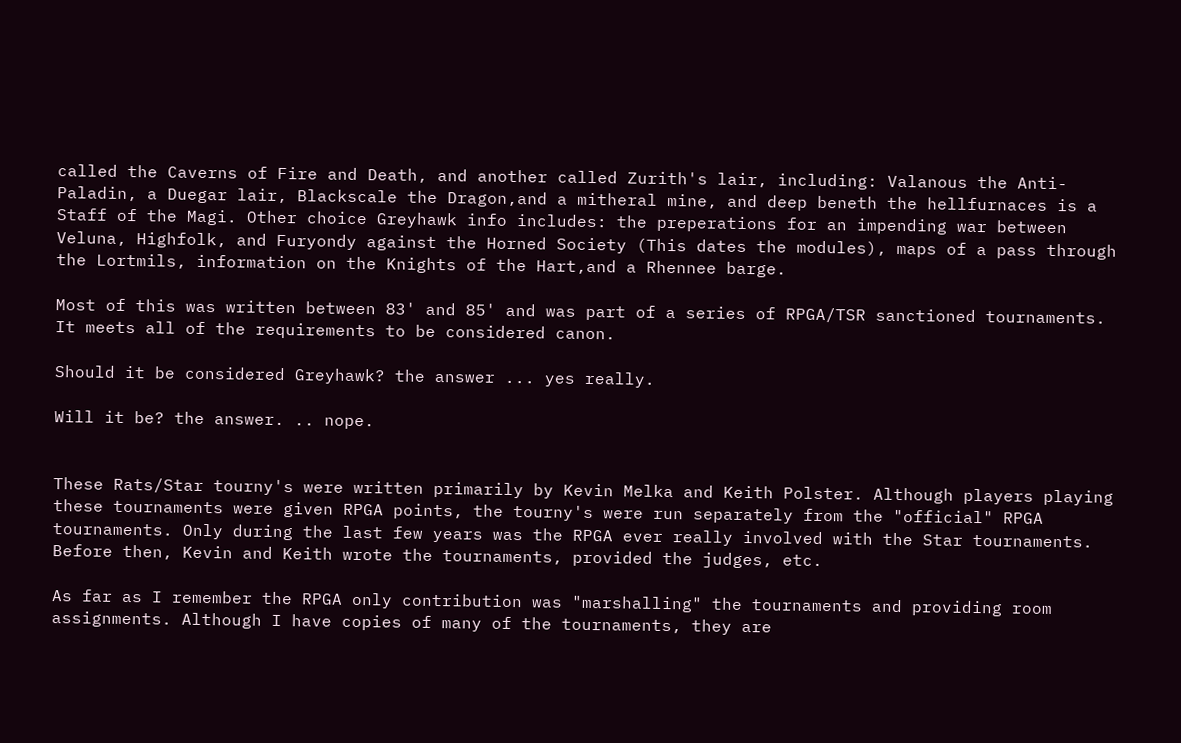called the Caverns of Fire and Death, and another called Zurith's lair, including: Valanous the Anti-Paladin, a Duegar lair, Blackscale the Dragon,and a mitheral mine, and deep beneth the hellfurnaces is a Staff of the Magi. Other choice Greyhawk info includes: the preperations for an impending war between Veluna, Highfolk, and Furyondy against the Horned Society (This dates the modules), maps of a pass through the Lortmils, information on the Knights of the Hart,and a Rhennee barge.

Most of this was written between 83' and 85' and was part of a series of RPGA/TSR sanctioned tournaments. It meets all of the requirements to be considered canon.

Should it be considered Greyhawk? the answer ... yes really.

Will it be? the answer. .. nope.


These Rats/Star tourny's were written primarily by Kevin Melka and Keith Polster. Although players playing these tournaments were given RPGA points, the tourny's were run separately from the "official" RPGA tournaments. Only during the last few years was the RPGA ever really involved with the Star tournaments. Before then, Kevin and Keith wrote the tournaments, provided the judges, etc.

As far as I remember the RPGA only contribution was "marshalling" the tournaments and providing room assignments. Although I have copies of many of the tournaments, they are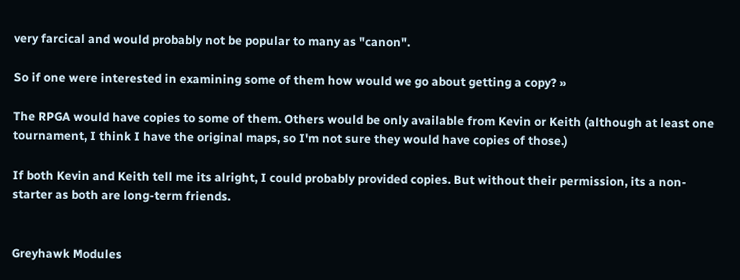very farcical and would probably not be popular to many as "canon".

So if one were interested in examining some of them how would we go about getting a copy? »

The RPGA would have copies to some of them. Others would be only available from Kevin or Keith (although at least one tournament, I think I have the original maps, so I'm not sure they would have copies of those.)

If both Kevin and Keith tell me its alright, I could probably provided copies. But without their permission, its a non-starter as both are long-term friends.


Greyhawk Modules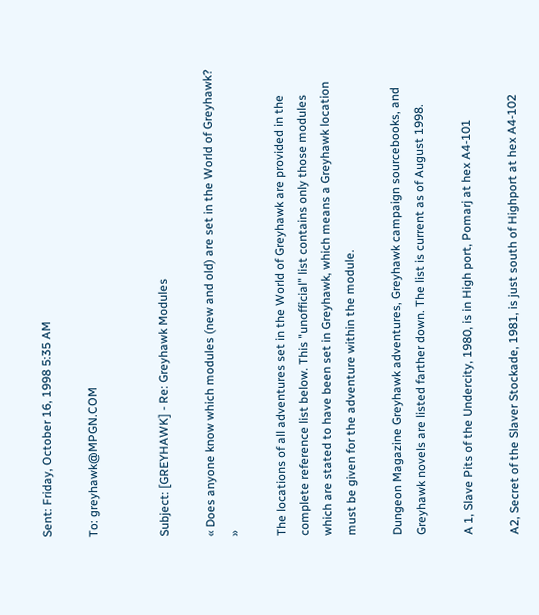Sent: Friday, October 16, 1998 5:35 AM

To: greyhawk@MPGN.COM


Subject: [GREYHAWK] - Re: Greyhawk Modules

« Does anyone know which modules (new and old) are set in the World of Greyhawk? »

The locations of all adventures set in the World of Greyhawk are provided in the complete reference list below. This "unofficial" list contains only those modules which are stated to have been set in Greyhawk, which means a Greyhawk location must be given for the adventure within the module.

Dungeon Magazine Greyhawk adventures, Greyhawk campaign sourcebooks, and Greyhawk novels are listed farther down. The list is current as of August 1998.

A 1, Slave Pits of the Undercity, 1980, is in High port, Pomarj at hex A4-101

A2, Secret of the Slaver Stockade, 1981, is just south of Highport at hex A4-102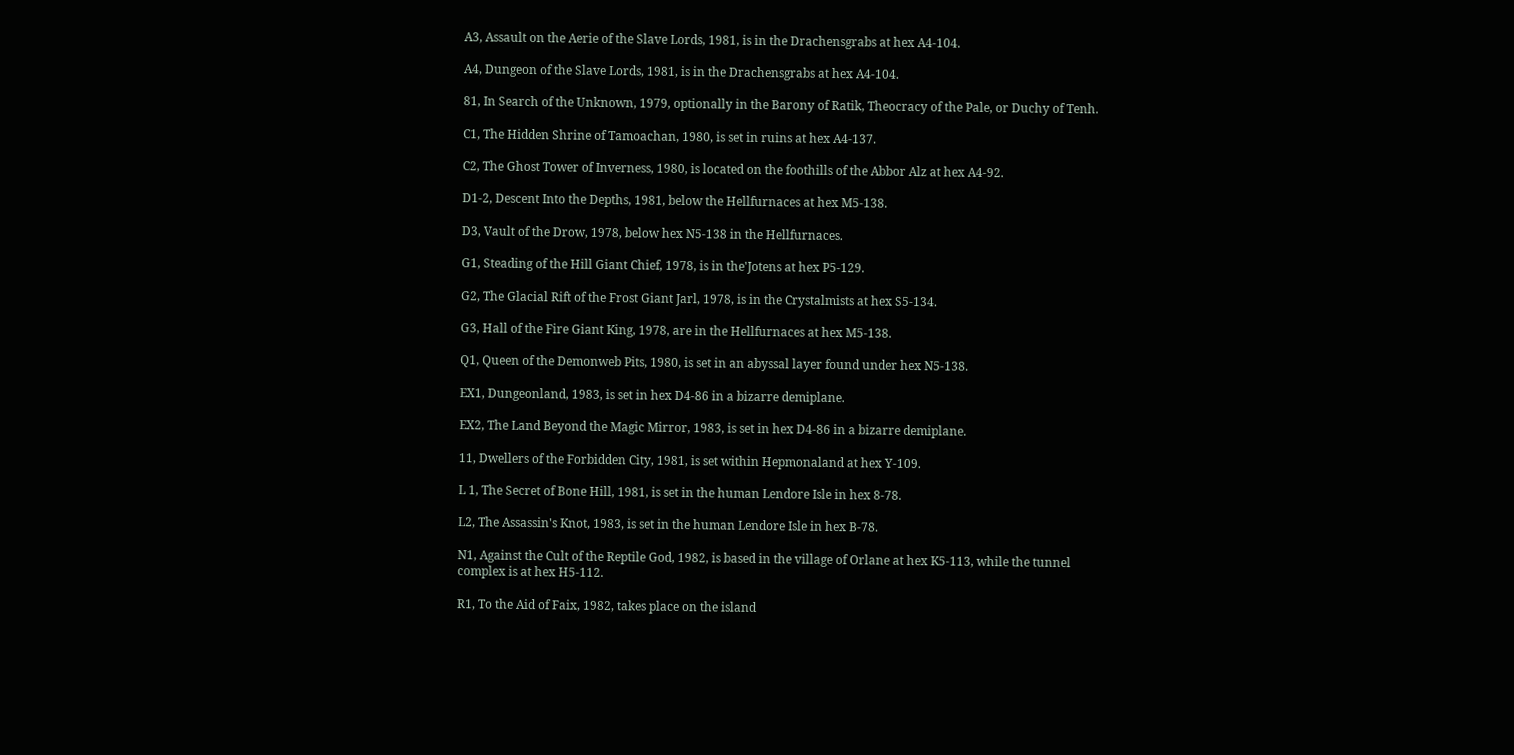A3, Assault on the Aerie of the Slave Lords, 1981, is in the Drachensgrabs at hex A4-104.

A4, Dungeon of the Slave Lords, 1981, is in the Drachensgrabs at hex A4-104.

81, In Search of the Unknown, 1979, optionally in the Barony of Ratik, Theocracy of the Pale, or Duchy of Tenh.

C1, The Hidden Shrine of Tamoachan, 1980, is set in ruins at hex A4-137.

C2, The Ghost Tower of Inverness, 1980, is located on the foothills of the Abbor Alz at hex A4-92.

D1-2, Descent Into the Depths, 1981, below the Hellfurnaces at hex M5-138.

D3, Vault of the Drow, 1978, below hex N5-138 in the Hellfurnaces.

G1, Steading of the Hill Giant Chief, 1978, is in the'Jotens at hex P5-129.

G2, The Glacial Rift of the Frost Giant Jarl, 1978, is in the Crystalmists at hex S5-134.

G3, Hall of the Fire Giant King, 1978, are in the Hellfurnaces at hex M5-138.

Q1, Queen of the Demonweb Pits, 1980, is set in an abyssal layer found under hex N5-138.

EX1, Dungeonland, 1983, is set in hex D4-86 in a bizarre demiplane.

EX2, The Land Beyond the Magic Mirror, 1983, is set in hex D4-86 in a bizarre demiplane.

11, Dwellers of the Forbidden City, 1981, is set within Hepmonaland at hex Y-109.

L 1, The Secret of Bone Hill, 1981, is set in the human Lendore Isle in hex 8-78.

L2, The Assassin's Knot, 1983, is set in the human Lendore Isle in hex B-78.

N1, Against the Cult of the Reptile God, 1982, is based in the village of Orlane at hex K5-113, while the tunnel complex is at hex H5-112.

R1, To the Aid of Faix, 1982, takes place on the island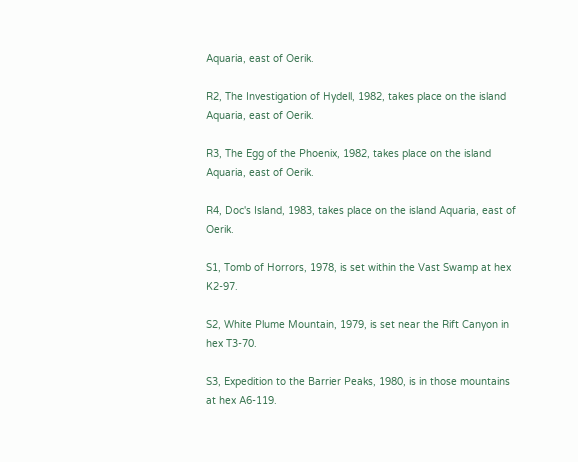Aquaria, east of Oerik.

R2, The Investigation of Hydell, 1982, takes place on the island Aquaria, east of Oerik.

R3, The Egg of the Phoenix, 1982, takes place on the island Aquaria, east of Oerik.

R4, Doc's Island, 1983, takes place on the island Aquaria, east of Oerik.

S1, Tomb of Horrors, 1978, is set within the Vast Swamp at hex K2-97.

S2, White Plume Mountain, 1979, is set near the Rift Canyon in hex T3-70.

S3, Expedition to the Barrier Peaks, 1980, is in those mountains at hex A6-119.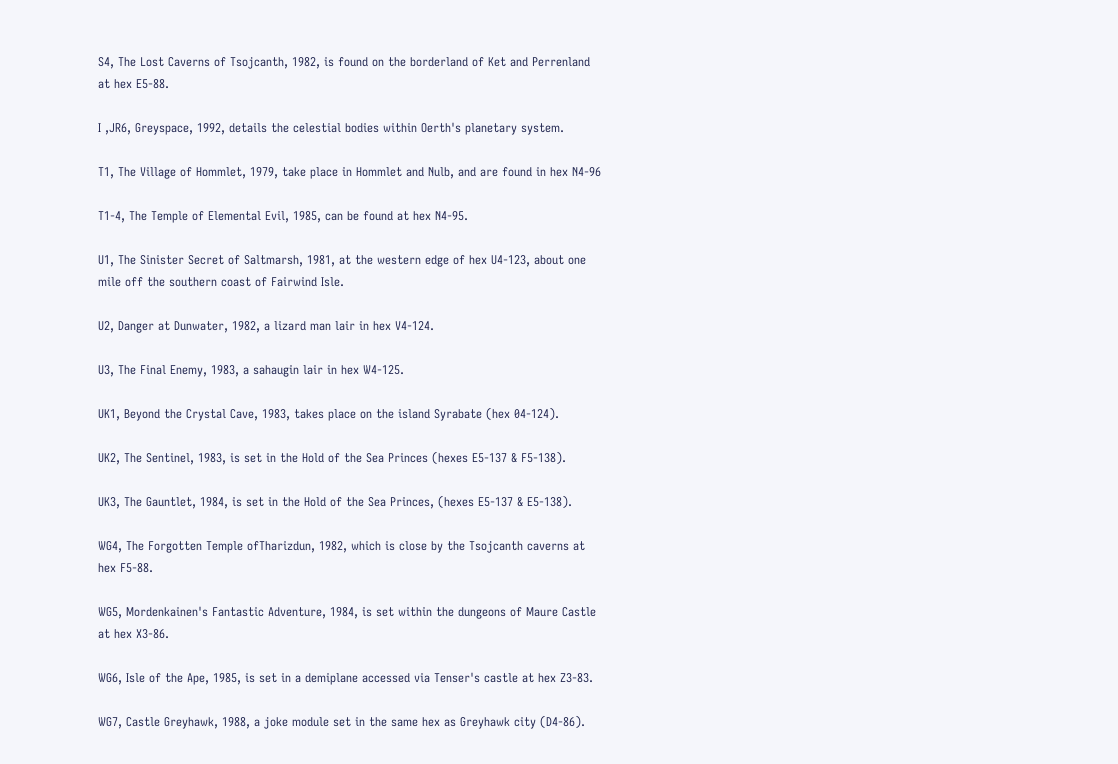S4, The Lost Caverns of Tsojcanth, 1982, is found on the borderland of Ket and Perrenland at hex E5-88.

I ,JR6, Greyspace, 1992, details the celestial bodies within Oerth's planetary system.

T1, The Village of Hommlet, 1979, take place in Hommlet and Nulb, and are found in hex N4-96

T1-4, The Temple of Elemental Evil, 1985, can be found at hex N4-95.

U1, The Sinister Secret of Saltmarsh, 1981, at the western edge of hex U4-123, about one mile off the southern coast of Fairwind Isle.

U2, Danger at Dunwater, 1982, a lizard man lair in hex V4-124.

U3, The Final Enemy, 1983, a sahaugin lair in hex W4-125.

UK1, Beyond the Crystal Cave, 1983, takes place on the island Syrabate (hex 04-124).

UK2, The Sentinel, 1983, is set in the Hold of the Sea Princes (hexes E5-137 & F5-138).

UK3, The Gauntlet, 1984, is set in the Hold of the Sea Princes, (hexes E5-137 & E5-138).

WG4, The Forgotten Temple ofTharizdun, 1982, which is close by the Tsojcanth caverns at hex F5-88.

WG5, Mordenkainen's Fantastic Adventure, 1984, is set within the dungeons of Maure Castle at hex X3-86.

WG6, Isle of the Ape, 1985, is set in a demiplane accessed via Tenser's castle at hex Z3-83.

WG7, Castle Greyhawk, 1988, a joke module set in the same hex as Greyhawk city (D4-86).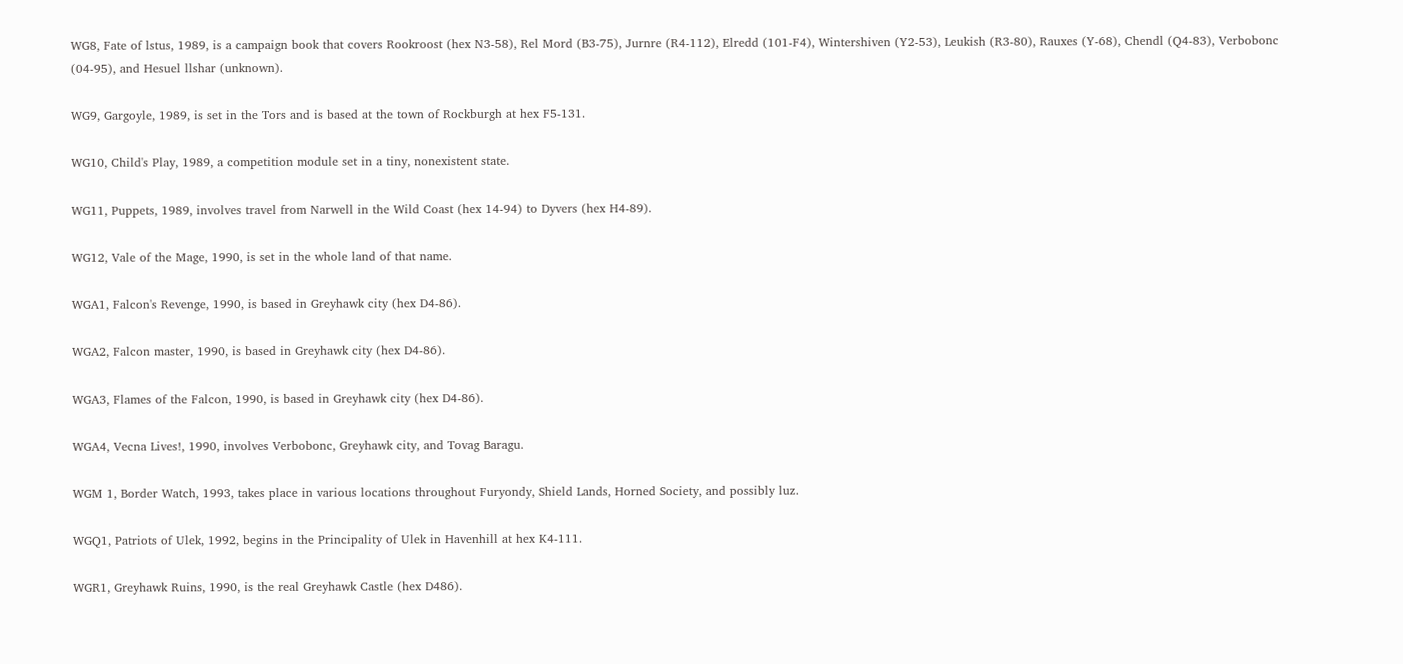WG8, Fate of lstus, 1989, is a campaign book that covers Rookroost (hex N3-58), Rel Mord (B3-75), Jurnre (R4-112), Elredd (101-F4), Wintershiven (Y2-53), Leukish (R3-80), Rauxes (Y-68), Chendl (Q4-83), Verbobonc (04-95), and Hesuel llshar (unknown).

WG9, Gargoyle, 1989, is set in the Tors and is based at the town of Rockburgh at hex F5-131.

WG10, Child's Play, 1989, a competition module set in a tiny, nonexistent state.

WG11, Puppets, 1989, involves travel from Narwell in the Wild Coast (hex 14-94) to Dyvers (hex H4-89).

WG12, Vale of the Mage, 1990, is set in the whole land of that name.

WGA1, Falcon's Revenge, 1990, is based in Greyhawk city (hex D4-86).

WGA2, Falcon master, 1990, is based in Greyhawk city (hex D4-86).

WGA3, Flames of the Falcon, 1990, is based in Greyhawk city (hex D4-86).

WGA4, Vecna Lives!, 1990, involves Verbobonc, Greyhawk city, and Tovag Baragu.

WGM 1, Border Watch, 1993, takes place in various locations throughout Furyondy, Shield Lands, Horned Society, and possibly luz.

WGQ1, Patriots of Ulek, 1992, begins in the Principality of Ulek in Havenhill at hex K4-111.

WGR1, Greyhawk Ruins, 1990, is the real Greyhawk Castle (hex D486).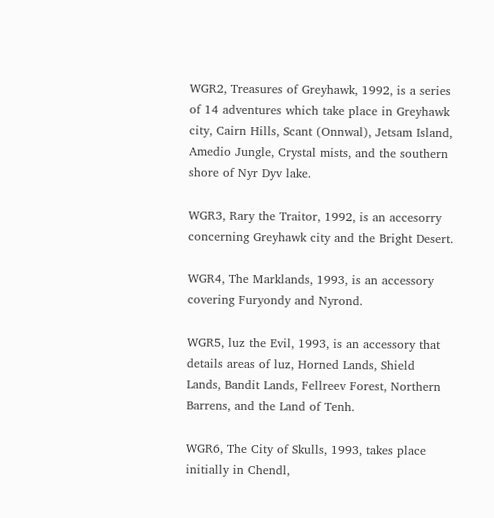WGR2, Treasures of Greyhawk, 1992, is a series of 14 adventures which take place in Greyhawk city, Cairn Hills, Scant (Onnwal), Jetsam Island, Amedio Jungle, Crystal mists, and the southern shore of Nyr Dyv lake.

WGR3, Rary the Traitor, 1992, is an accesorry concerning Greyhawk city and the Bright Desert.

WGR4, The Marklands, 1993, is an accessory covering Furyondy and Nyrond.

WGR5, luz the Evil, 1993, is an accessory that details areas of luz, Horned Lands, Shield Lands, Bandit Lands, Fellreev Forest, Northern Barrens, and the Land of Tenh.

WGR6, The City of Skulls, 1993, takes place initially in Chendl,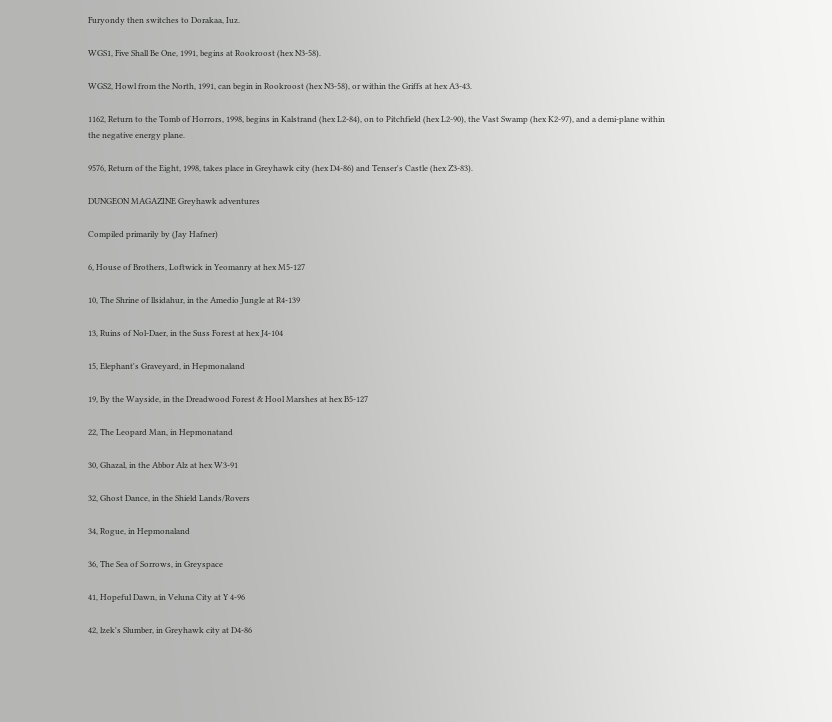Furyondy then switches to Dorakaa, Iuz.

WGS1, Five Shall Be One, 1991, begins at Rookroost (hex N3-58).

WGS2, Howl from the North, 1991, can begin in Rookroost (hex N3-58), or within the Griffs at hex A3-43.

1162, Return to the Tomb of Horrors, 1998, begins in Kalstrand (hex L2-84), on to Pitchfield (hex L2-90), the Vast Swamp (hex K2-97), and a demi-plane within the negative energy plane.

9576, Return of the Eight, 1998, takes place in Greyhawk city (hex D4-86) and Tenser's Castle (hex Z3-83).

DUNGEON MAGAZINE Greyhawk adventures

Compiled primarily by (Jay Hafner)

6, House of Brothers, Loftwick in Yeomanry at hex M5-127

10, The Shrine of llsidahur, in the Amedio Jungle at R4-139

13, Ruins of Nol-Daer, in the Suss Forest at hex J4-104

15, Elephant's Graveyard, in Hepmonaland

19, By the Wayside, in the Dreadwood Forest & Hool Marshes at hex B5-127

22, The Leopard Man, in Hepmonatand

30, Ghazal, in the Abbor Alz at hex W3-91

32, Ghost Dance, in the Shield Lands/Rovers

34, Rogue, in Hepmonaland

36, The Sea of Sorrows, in Greyspace

41, Hopeful Dawn, in Veluna City at Y 4-96

42, lzek's Slumber, in Greyhawk city at D4-86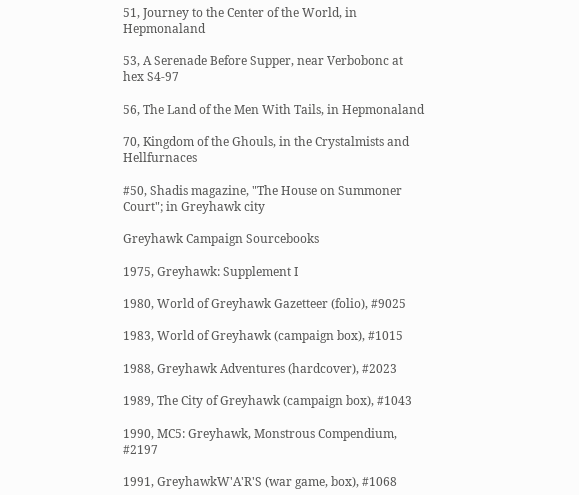51, Journey to the Center of the World, in Hepmonaland

53, A Serenade Before Supper, near Verbobonc at hex S4-97

56, The Land of the Men With Tails, in Hepmonaland

70, Kingdom of the Ghouls, in the Crystalmists and Hellfurnaces

#50, Shadis magazine, "The House on Summoner Court"; in Greyhawk city

Greyhawk Campaign Sourcebooks

1975, Greyhawk: Supplement I

1980, World of Greyhawk Gazetteer (folio), #9025

1983, World of Greyhawk (campaign box), #1015

1988, Greyhawk Adventures (hardcover), #2023

1989, The City of Greyhawk (campaign box), #1043

1990, MC5: Greyhawk, Monstrous Compendium, #2197

1991, GreyhawkW'A'R'S (war game, box), #1068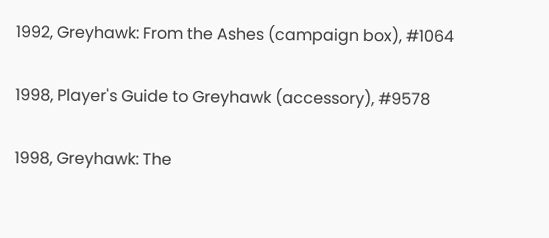1992, Greyhawk: From the Ashes (campaign box), #1064

1998, Player's Guide to Greyhawk (accessory), #9578

1998, Greyhawk: The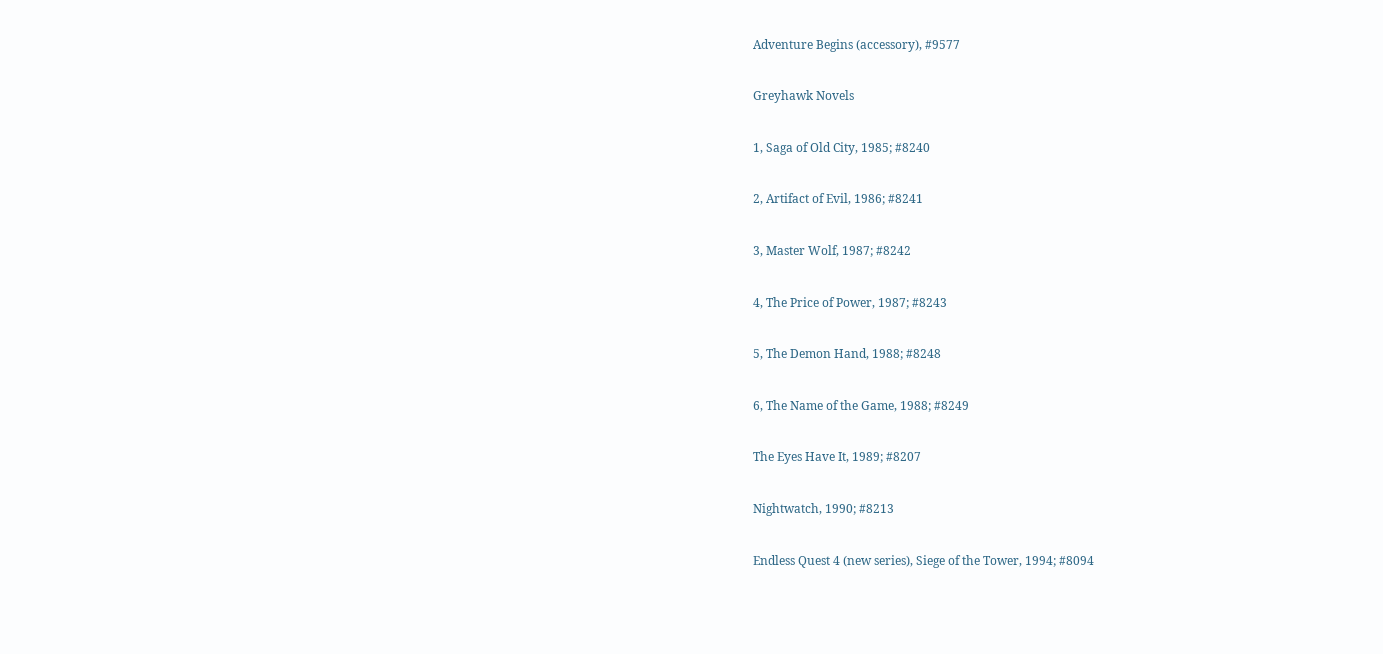Adventure Begins (accessory), #9577

Greyhawk Novels

1, Saga of Old City, 1985; #8240

2, Artifact of Evil, 1986; #8241

3, Master Wolf, 1987; #8242

4, The Price of Power, 1987; #8243

5, The Demon Hand, 1988; #8248

6, The Name of the Game, 1988; #8249

The Eyes Have It, 1989; #8207

Nightwatch, 1990; #8213

Endless Quest 4 (new series), Siege of the Tower, 1994; #8094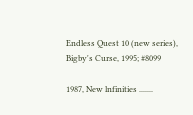Endless Quest 10 (new series), Bigby's Curse, 1995; #8099

1987, New lnfinities .......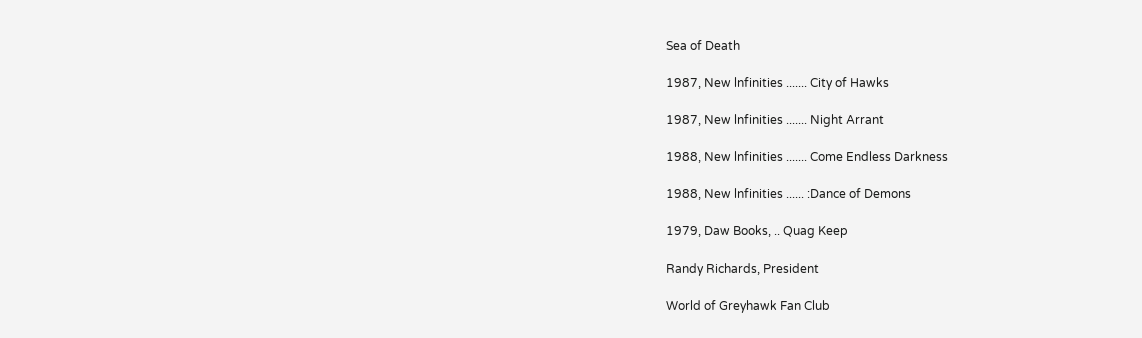Sea of Death

1987, New lnfinities ....... City of Hawks

1987, New lnfinities ....... Night Arrant

1988, New lnfinities ....... Come Endless Darkness

1988, New lnfinities ...... :Dance of Demons

1979, Daw Books, .. Quag Keep

Randy Richards, President

World of Greyhawk Fan Club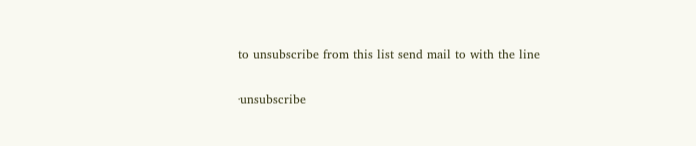to unsubscribe from this list send mail to with the line

·unsubscribe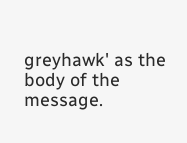greyhawk' as the body of the message.